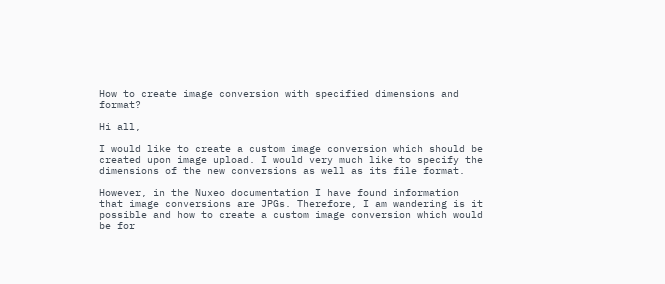How to create image conversion with specified dimensions and format?

Hi all,

I would like to create a custom image conversion which should be created upon image upload. I would very much like to specify the dimensions of the new conversions as well as its file format.

However, in the Nuxeo documentation I have found information that image conversions are JPGs. Therefore, I am wandering is it possible and how to create a custom image conversion which would be for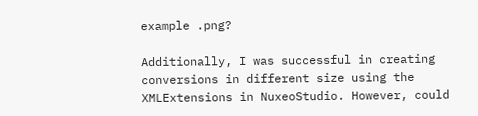example .png?

Additionally, I was successful in creating conversions in different size using the XMLExtensions in NuxeoStudio. However, could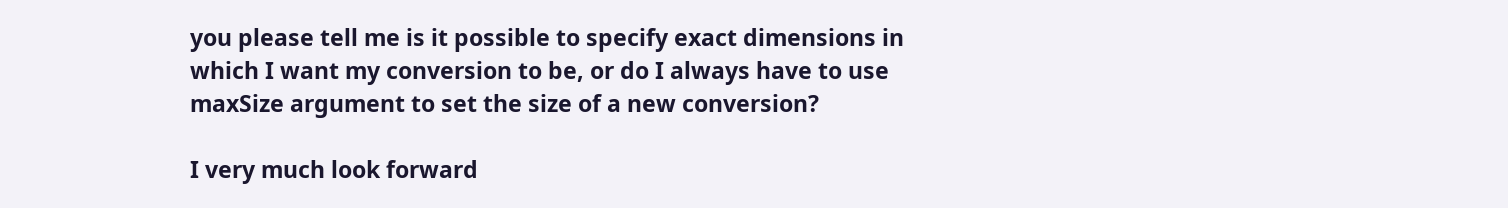you please tell me is it possible to specify exact dimensions in which I want my conversion to be, or do I always have to use maxSize argument to set the size of a new conversion?

I very much look forward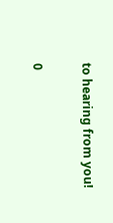to hearing from you!

0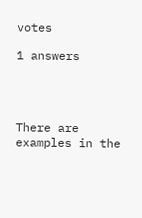votes

1 answers




There are examples in the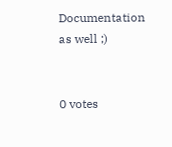Documentation as well ;)


0 votes